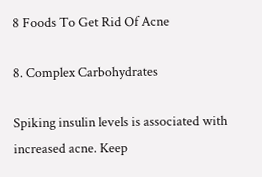8 Foods To Get Rid Of Acne

8. Complex Carbohydrates

Spiking insulin levels is associated with increased acne. Keep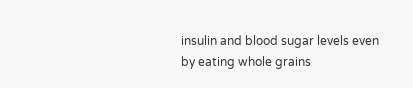insulin and blood sugar levels even by eating whole grains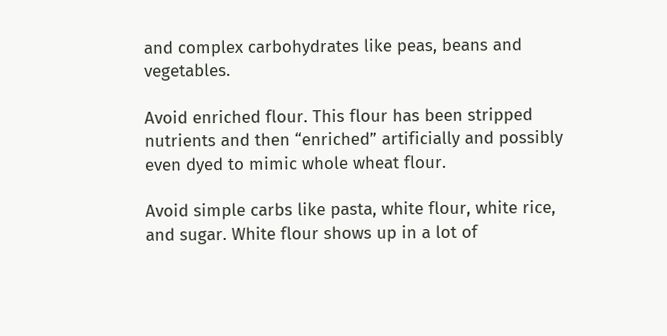and complex carbohydrates like peas, beans and vegetables.

Avoid enriched flour. This flour has been stripped nutrients and then “enriched” artificially and possibly even dyed to mimic whole wheat flour.

Avoid simple carbs like pasta, white flour, white rice, and sugar. White flour shows up in a lot of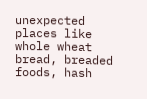unexpected places like whole wheat bread, breaded foods, hash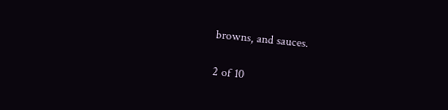browns, and sauces.

2 of 10